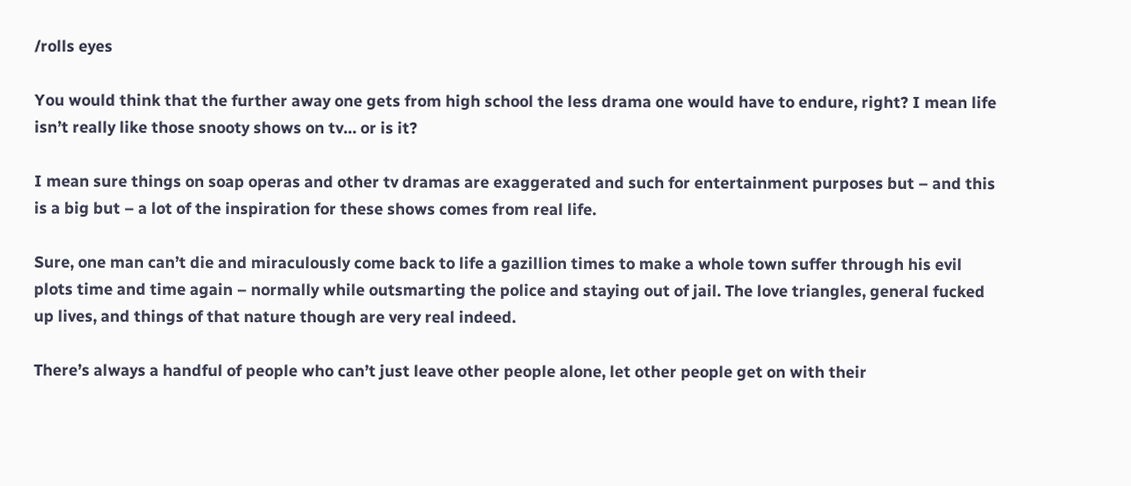/rolls eyes

You would think that the further away one gets from high school the less drama one would have to endure, right? I mean life isn’t really like those snooty shows on tv… or is it?

I mean sure things on soap operas and other tv dramas are exaggerated and such for entertainment purposes but – and this is a big but – a lot of the inspiration for these shows comes from real life.

Sure, one man can’t die and miraculously come back to life a gazillion times to make a whole town suffer through his evil plots time and time again – normally while outsmarting the police and staying out of jail. The love triangles, general fucked up lives, and things of that nature though are very real indeed.

There’s always a handful of people who can’t just leave other people alone, let other people get on with their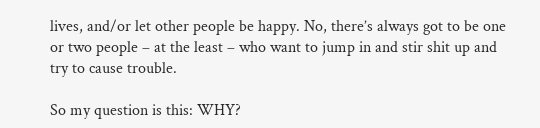lives, and/or let other people be happy. No, there’s always got to be one or two people – at the least – who want to jump in and stir shit up and try to cause trouble.

So my question is this: WHY?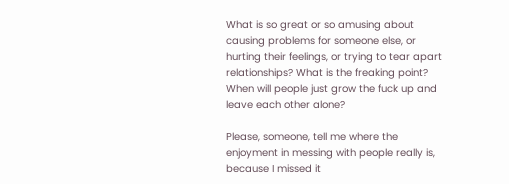What is so great or so amusing about causing problems for someone else, or hurting their feelings, or trying to tear apart relationships? What is the freaking point? When will people just grow the fuck up and leave each other alone?

Please, someone, tell me where the enjoyment in messing with people really is, because I missed it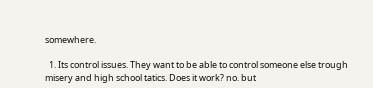somewhere.

  1. Its control issues. They want to be able to control someone else trough misery and high school tatics. Does it work? no. but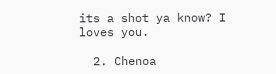its a shot ya know? I loves you.

  2. Chenoa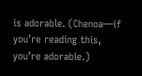is adorable. (Chenoa—if you’re reading this, you’re adorable.)